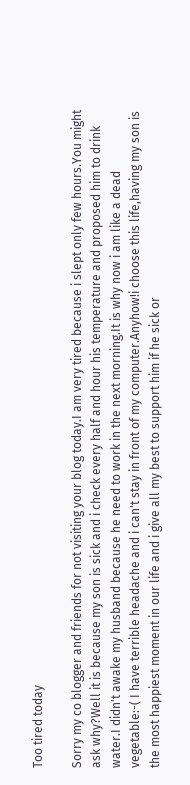Too tired today

Sorry my co blogger and friends for not visiting your blog today.I am very tired because i slept only few hours.You might ask why?Well it is because my son is sick and i check every half and hour his temperature and proposed him to drink water.I didn't awake my husband because he need to work in the next morning.It is why now i am like a dead vegetable:-( I have terrible headache and i can't stay in front of my computer.Anyhow!i choose this life,having my son is the most happiest moment in our life and i give all my best to support him if he sick or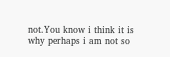not.You know i think it is why perhaps i am not so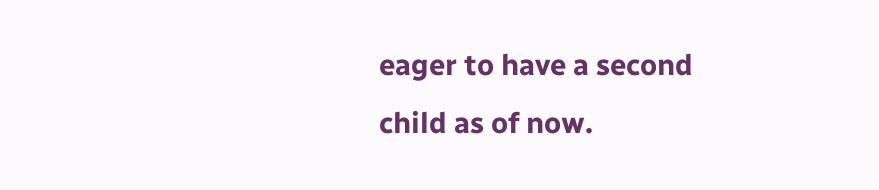eager to have a second child as of now.